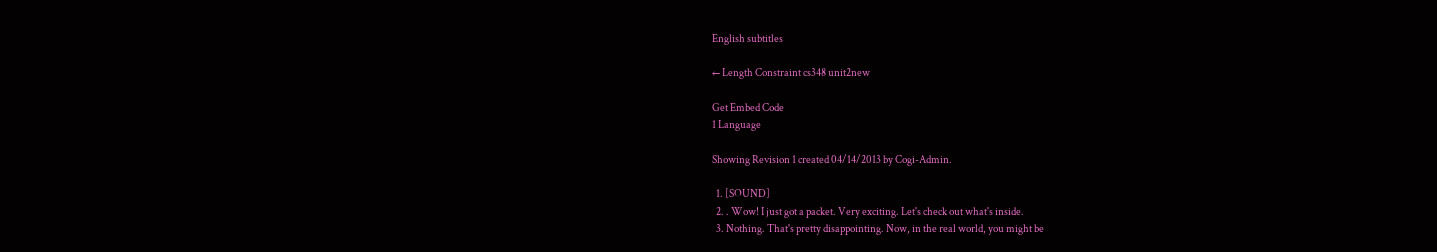English subtitles

← Length Constraint cs348 unit2new

Get Embed Code
1 Language

Showing Revision 1 created 04/14/2013 by Cogi-Admin.

  1. [SOUND]
  2. . Wow! I just got a packet. Very exciting. Let's check out what's inside.
  3. Nothing. That's pretty disappointing. Now, in the real world, you might be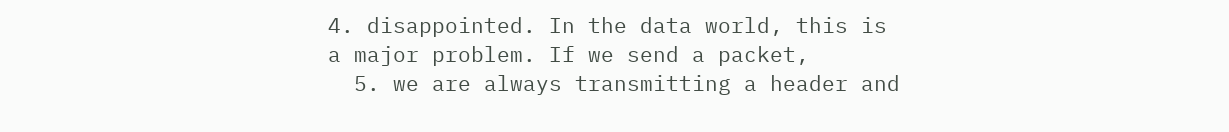4. disappointed. In the data world, this is a major problem. If we send a packet,
  5. we are always transmitting a header and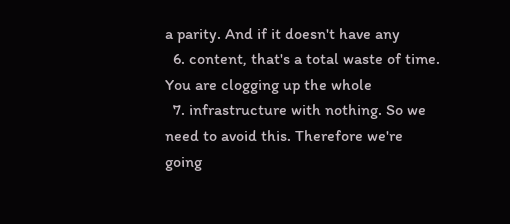a parity. And if it doesn't have any
  6. content, that's a total waste of time. You are clogging up the whole
  7. infrastructure with nothing. So we need to avoid this. Therefore we're going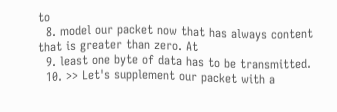to
  8. model our packet now that has always content that is greater than zero. At
  9. least one byte of data has to be transmitted.
  10. >> Let's supplement our packet with a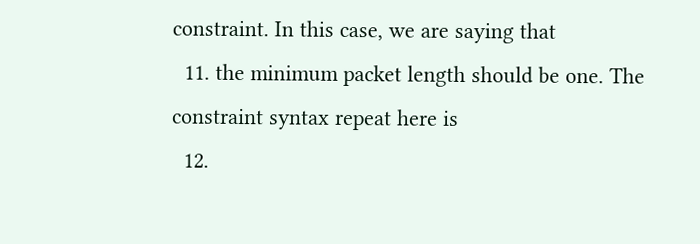constraint. In this case, we are saying that
  11. the minimum packet length should be one. The constraint syntax repeat here is
  12.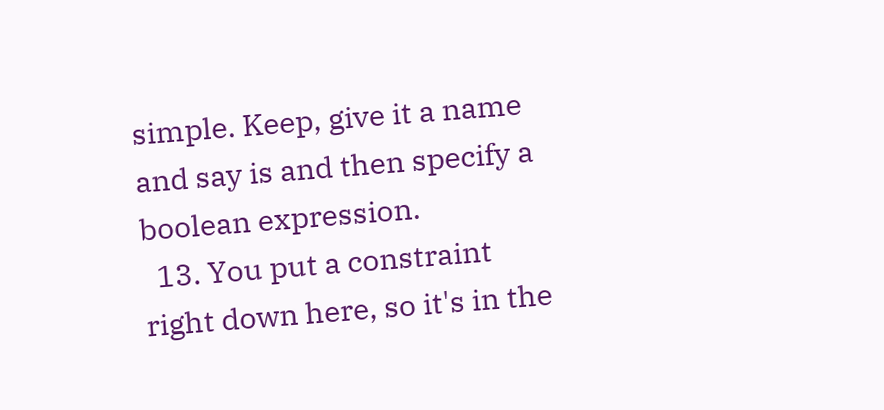simple. Keep, give it a name and say is and then specify a boolean expression.
  13. You put a constraint right down here, so it's in the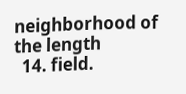neighborhood of the length
  14. field.